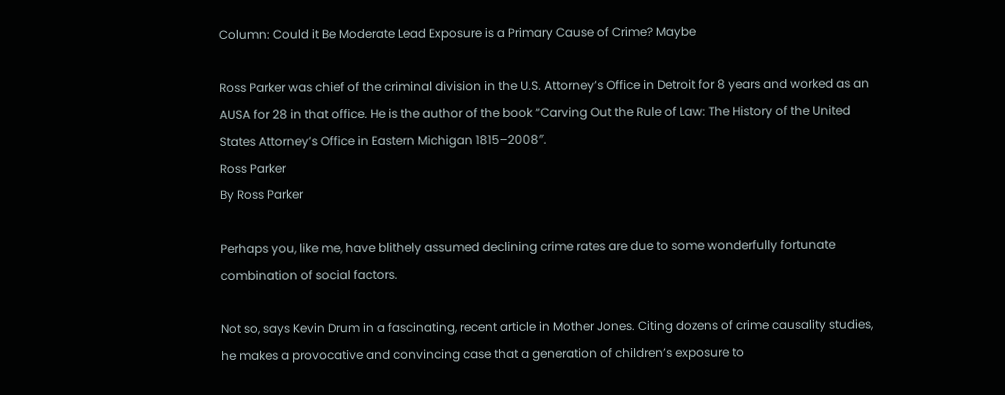Column: Could it Be Moderate Lead Exposure is a Primary Cause of Crime? Maybe

Ross Parker was chief of the criminal division in the U.S. Attorney’s Office in Detroit for 8 years and worked as an AUSA for 28 in that office. He is the author of the book “Carving Out the Rule of Law: The History of the United States Attorney’s Office in Eastern Michigan 1815–2008″.
Ross Parker
By Ross Parker

Perhaps you, like me, have blithely assumed declining crime rates are due to some wonderfully fortunate combination of social factors.

Not so, says Kevin Drum in a fascinating, recent article in Mother Jones. Citing dozens of crime causality studies, he makes a provocative and convincing case that a generation of children’s exposure to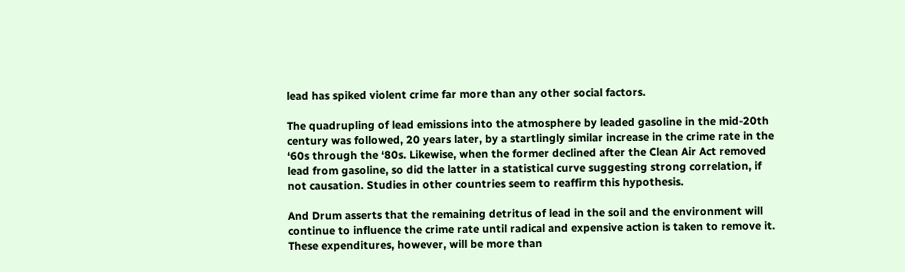lead has spiked violent crime far more than any other social factors.

The quadrupling of lead emissions into the atmosphere by leaded gasoline in the mid-20th century was followed, 20 years later, by a startlingly similar increase in the crime rate in the ‘60s through the ‘80s. Likewise, when the former declined after the Clean Air Act removed lead from gasoline, so did the latter in a statistical curve suggesting strong correlation, if not causation. Studies in other countries seem to reaffirm this hypothesis.

And Drum asserts that the remaining detritus of lead in the soil and the environment will continue to influence the crime rate until radical and expensive action is taken to remove it. These expenditures, however, will be more than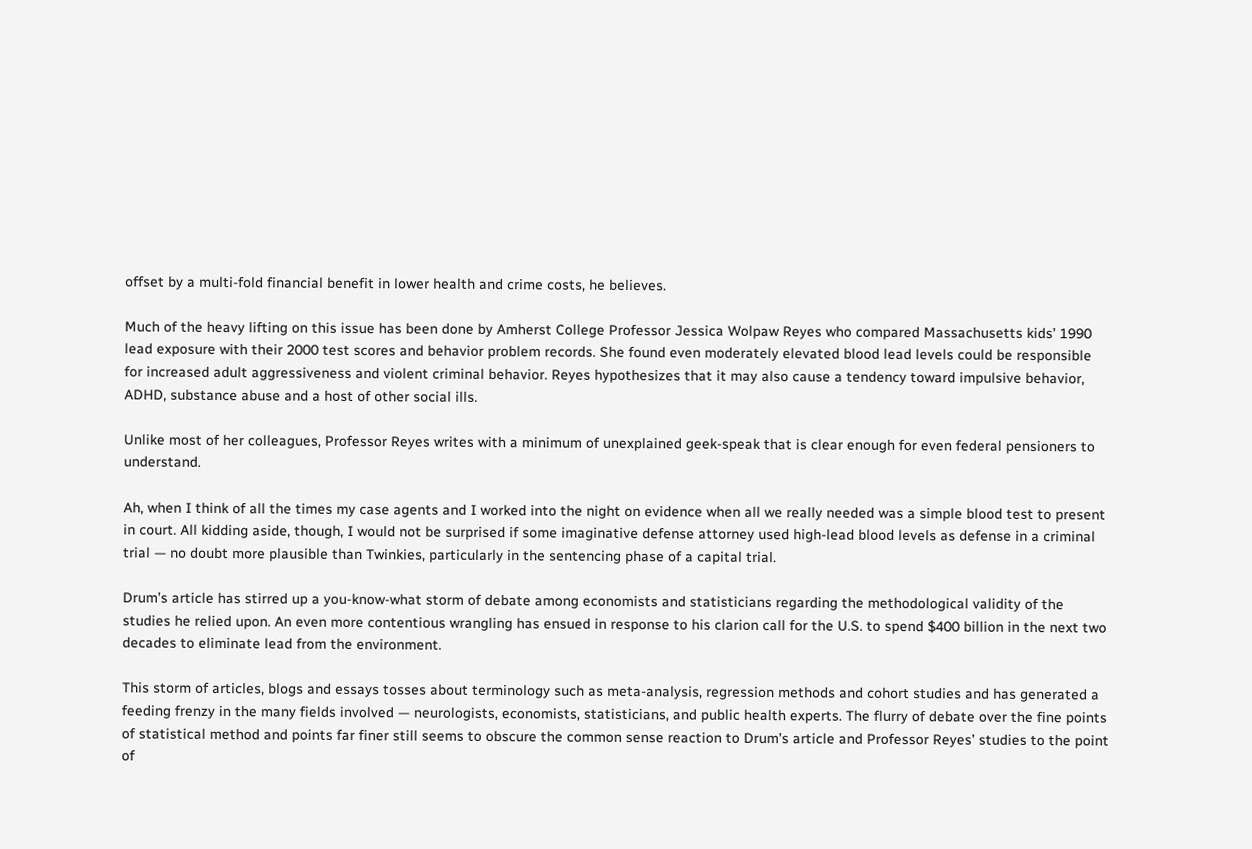offset by a multi-fold financial benefit in lower health and crime costs, he believes.

Much of the heavy lifting on this issue has been done by Amherst College Professor Jessica Wolpaw Reyes who compared Massachusetts kids’ 1990 lead exposure with their 2000 test scores and behavior problem records. She found even moderately elevated blood lead levels could be responsible for increased adult aggressiveness and violent criminal behavior. Reyes hypothesizes that it may also cause a tendency toward impulsive behavior, ADHD, substance abuse and a host of other social ills.

Unlike most of her colleagues, Professor Reyes writes with a minimum of unexplained geek-speak that is clear enough for even federal pensioners to understand.

Ah, when I think of all the times my case agents and I worked into the night on evidence when all we really needed was a simple blood test to present in court. All kidding aside, though, I would not be surprised if some imaginative defense attorney used high-lead blood levels as defense in a criminal trial — no doubt more plausible than Twinkies, particularly in the sentencing phase of a capital trial.

Drum’s article has stirred up a you-know-what storm of debate among economists and statisticians regarding the methodological validity of the studies he relied upon. An even more contentious wrangling has ensued in response to his clarion call for the U.S. to spend $400 billion in the next two decades to eliminate lead from the environment.

This storm of articles, blogs and essays tosses about terminology such as meta-analysis, regression methods and cohort studies and has generated a feeding frenzy in the many fields involved — neurologists, economists, statisticians, and public health experts. The flurry of debate over the fine points of statistical method and points far finer still seems to obscure the common sense reaction to Drum’s article and Professor Reyes’ studies to the point of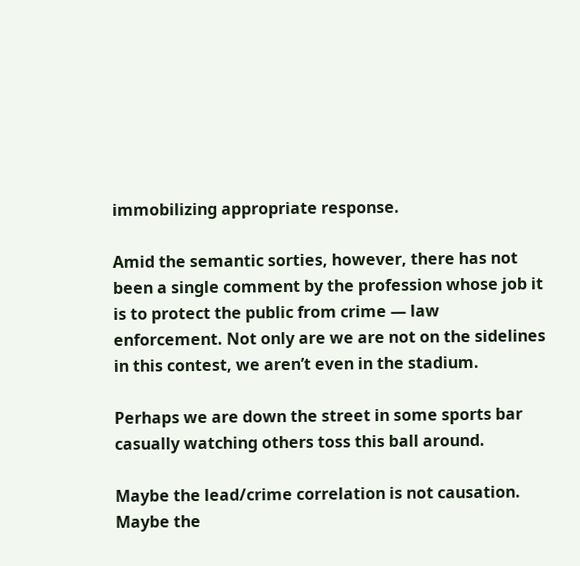immobilizing appropriate response.

Amid the semantic sorties, however, there has not been a single comment by the profession whose job it is to protect the public from crime — law enforcement. Not only are we are not on the sidelines in this contest, we aren’t even in the stadium.

Perhaps we are down the street in some sports bar casually watching others toss this ball around.

Maybe the lead/crime correlation is not causation. Maybe the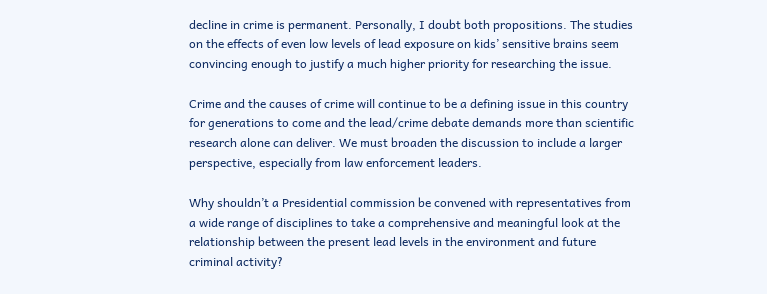decline in crime is permanent. Personally, I doubt both propositions. The studies on the effects of even low levels of lead exposure on kids’ sensitive brains seem convincing enough to justify a much higher priority for researching the issue.

Crime and the causes of crime will continue to be a defining issue in this country for generations to come and the lead/crime debate demands more than scientific research alone can deliver. We must broaden the discussion to include a larger perspective, especially from law enforcement leaders.

Why shouldn’t a Presidential commission be convened with representatives from a wide range of disciplines to take a comprehensive and meaningful look at the relationship between the present lead levels in the environment and future criminal activity?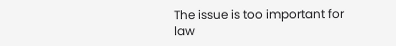The issue is too important for law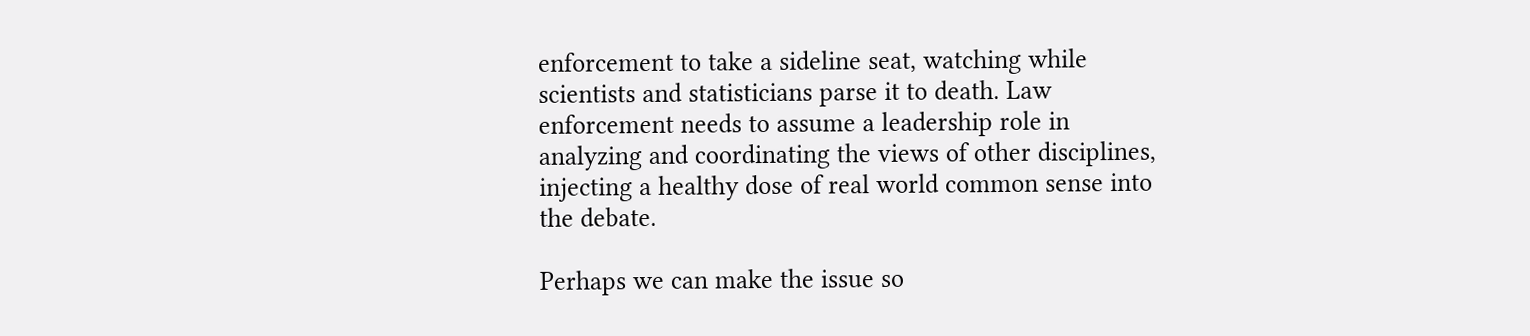enforcement to take a sideline seat, watching while scientists and statisticians parse it to death. Law enforcement needs to assume a leadership role in analyzing and coordinating the views of other disciplines, injecting a healthy dose of real world common sense into the debate.

Perhaps we can make the issue so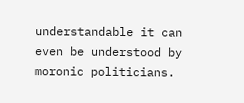understandable it can even be understood by moronic politicians.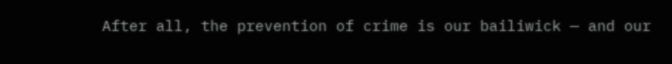After all, the prevention of crime is our bailiwick — and our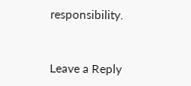responsibility.


Leave a Reply